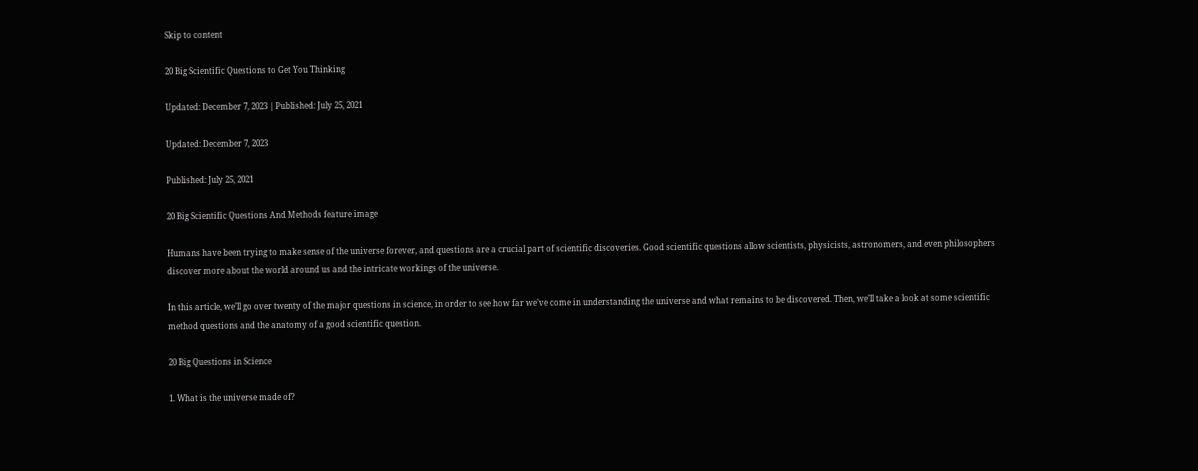Skip to content

20 Big Scientific Questions to Get You Thinking

Updated: December 7, 2023 | Published: July 25, 2021

Updated: December 7, 2023

Published: July 25, 2021

20 Big Scientific Questions And Methods feature image

Humans have been trying to make sense of the universe forever, and questions are a crucial part of scientific discoveries. Good scientific questions allow scientists, physicists, astronomers, and even philosophers discover more about the world around us and the intricate workings of the universe.

In this article, we’ll go over twenty of the major questions in science, in order to see how far we’ve come in understanding the universe and what remains to be discovered. Then, we’ll take a look at some scientific method questions and the anatomy of a good scientific question.

20 Big Questions in Science

1. What is the universe made of?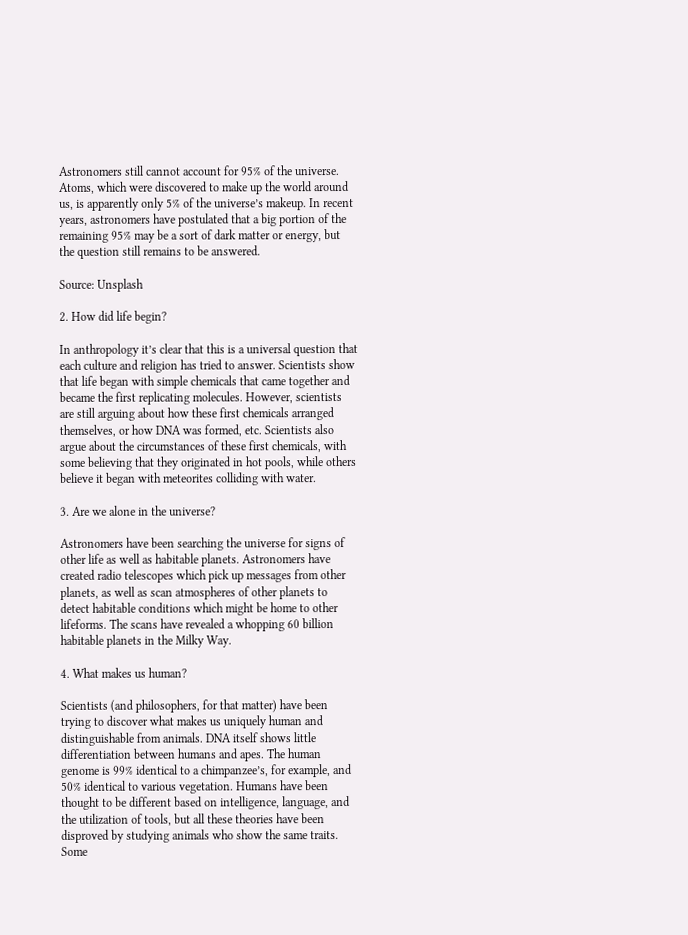Astronomers still cannot account for 95% of the universe. Atoms, which were discovered to make up the world around us, is apparently only 5% of the universe’s makeup. In recent years, astronomers have postulated that a big portion of the remaining 95% may be a sort of dark matter or energy, but the question still remains to be answered.

Source: Unsplash

2. How did life begin?

In anthropology it’s clear that this is a universal question that each culture and religion has tried to answer. Scientists show that life began with simple chemicals that came together and became the first replicating molecules. However, scientists are still arguing about how these first chemicals arranged themselves, or how DNA was formed, etc. Scientists also argue about the circumstances of these first chemicals, with some believing that they originated in hot pools, while others believe it began with meteorites colliding with water.

3. Are we alone in the universe?

Astronomers have been searching the universe for signs of other life as well as habitable planets. Astronomers have created radio telescopes which pick up messages from other planets, as well as scan atmospheres of other planets to detect habitable conditions which might be home to other lifeforms. The scans have revealed a whopping 60 billion habitable planets in the Milky Way.

4. What makes us human?

Scientists (and philosophers, for that matter) have been trying to discover what makes us uniquely human and distinguishable from animals. DNA itself shows little differentiation between humans and apes. The human genome is 99% identical to a chimpanzee’s, for example, and 50% identical to various vegetation. Humans have been thought to be different based on intelligence, language, and the utilization of tools, but all these theories have been disproved by studying animals who show the same traits. Some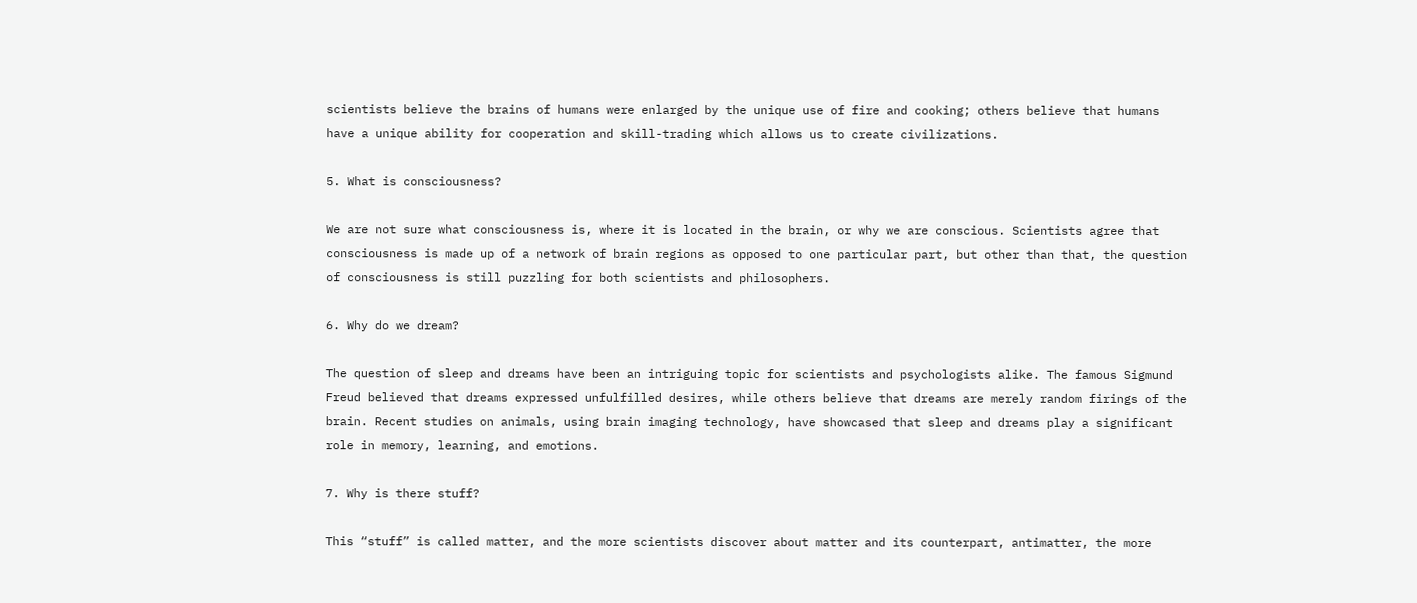scientists believe the brains of humans were enlarged by the unique use of fire and cooking; others believe that humans have a unique ability for cooperation and skill-trading which allows us to create civilizations.

5. What is consciousness?

We are not sure what consciousness is, where it is located in the brain, or why we are conscious. Scientists agree that consciousness is made up of a network of brain regions as opposed to one particular part, but other than that, the question of consciousness is still puzzling for both scientists and philosophers.

6. Why do we dream?

The question of sleep and dreams have been an intriguing topic for scientists and psychologists alike. The famous Sigmund Freud believed that dreams expressed unfulfilled desires, while others believe that dreams are merely random firings of the brain. Recent studies on animals, using brain imaging technology, have showcased that sleep and dreams play a significant role in memory, learning, and emotions.

7. Why is there stuff?

This “stuff” is called matter, and the more scientists discover about matter and its counterpart, antimatter, the more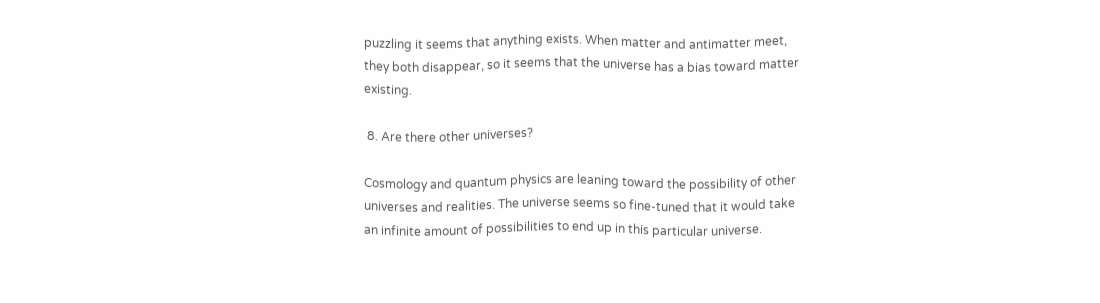puzzling it seems that anything exists. When matter and antimatter meet, they both disappear, so it seems that the universe has a bias toward matter existing.

 8. Are there other universes?

Cosmology and quantum physics are leaning toward the possibility of other universes and realities. The universe seems so fine-tuned that it would take an infinite amount of possibilities to end up in this particular universe.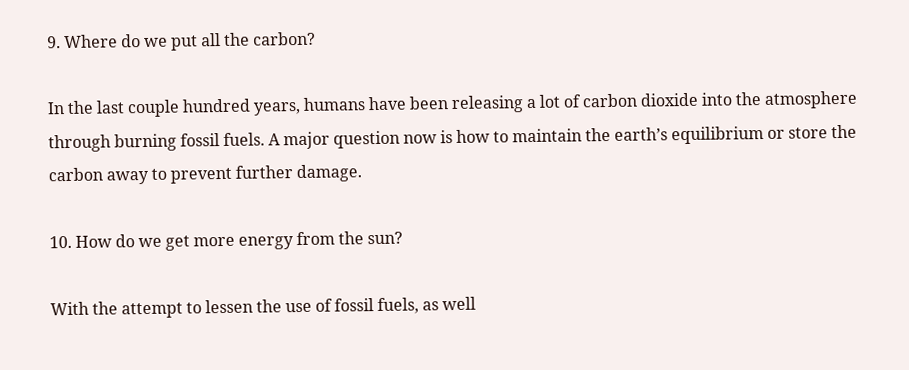9. Where do we put all the carbon?

In the last couple hundred years, humans have been releasing a lot of carbon dioxide into the atmosphere through burning fossil fuels. A major question now is how to maintain the earth’s equilibrium or store the carbon away to prevent further damage.

10. How do we get more energy from the sun?

With the attempt to lessen the use of fossil fuels, as well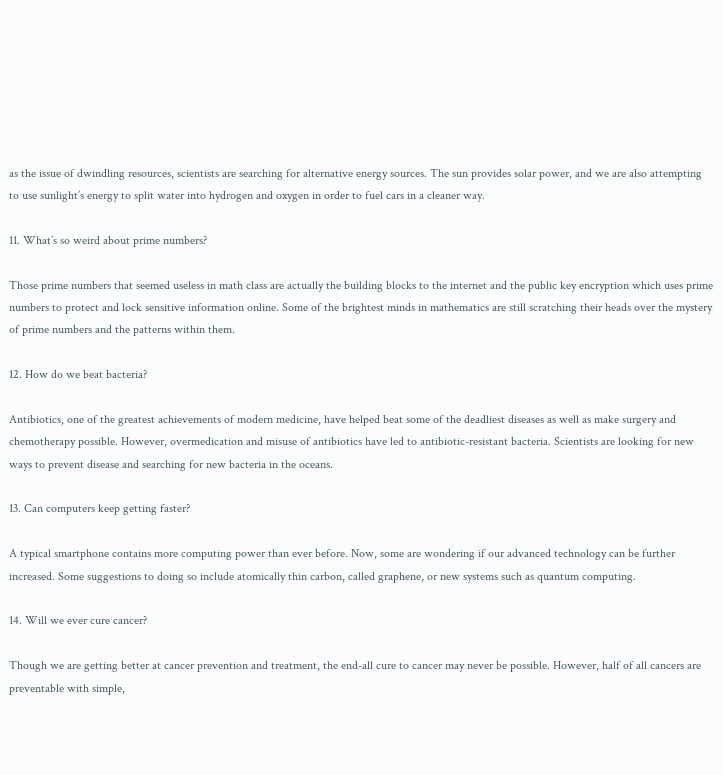as the issue of dwindling resources, scientists are searching for alternative energy sources. The sun provides solar power, and we are also attempting to use sunlight’s energy to split water into hydrogen and oxygen in order to fuel cars in a cleaner way.

11. What’s so weird about prime numbers?

Those prime numbers that seemed useless in math class are actually the building blocks to the internet and the public key encryption which uses prime numbers to protect and lock sensitive information online. Some of the brightest minds in mathematics are still scratching their heads over the mystery of prime numbers and the patterns within them.

12. How do we beat bacteria?

Antibiotics, one of the greatest achievements of modern medicine, have helped beat some of the deadliest diseases as well as make surgery and chemotherapy possible. However, overmedication and misuse of antibiotics have led to antibiotic-resistant bacteria. Scientists are looking for new ways to prevent disease and searching for new bacteria in the oceans.

13. Can computers keep getting faster?

A typical smartphone contains more computing power than ever before. Now, some are wondering if our advanced technology can be further increased. Some suggestions to doing so include atomically thin carbon, called graphene, or new systems such as quantum computing.

14. Will we ever cure cancer?

Though we are getting better at cancer prevention and treatment, the end-all cure to cancer may never be possible. However, half of all cancers are preventable with simple,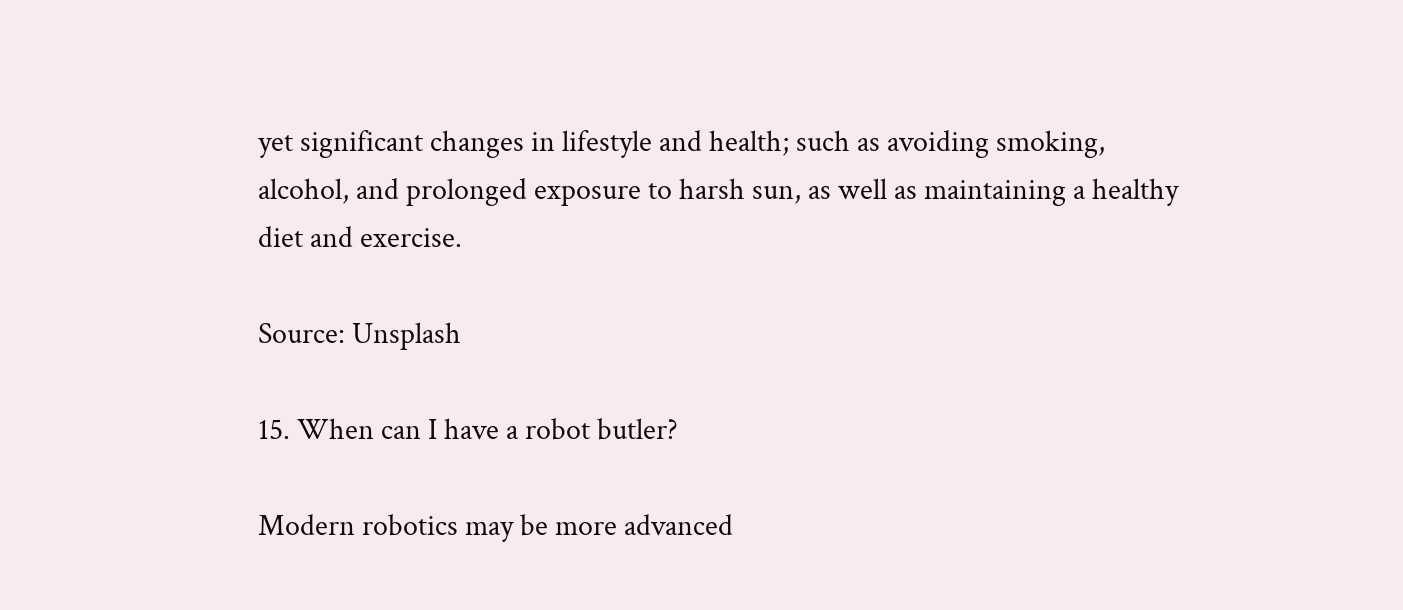yet significant changes in lifestyle and health; such as avoiding smoking, alcohol, and prolonged exposure to harsh sun, as well as maintaining a healthy diet and exercise.

Source: Unsplash

15. When can I have a robot butler?

Modern robotics may be more advanced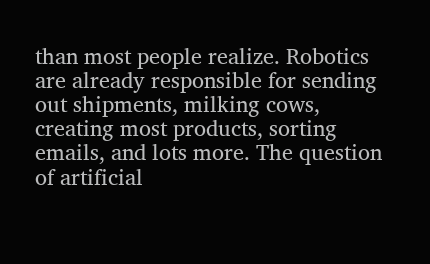than most people realize. Robotics are already responsible for sending out shipments, milking cows, creating most products, sorting emails, and lots more. The question of artificial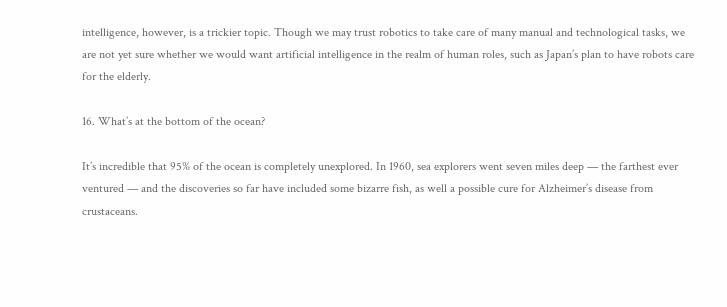intelligence, however, is a trickier topic. Though we may trust robotics to take care of many manual and technological tasks, we are not yet sure whether we would want artificial intelligence in the realm of human roles, such as Japan’s plan to have robots care for the elderly.

16. What’s at the bottom of the ocean?

It’s incredible that 95% of the ocean is completely unexplored. In 1960, sea explorers went seven miles deep — the farthest ever ventured — and the discoveries so far have included some bizarre fish, as well a possible cure for Alzheimer’s disease from crustaceans.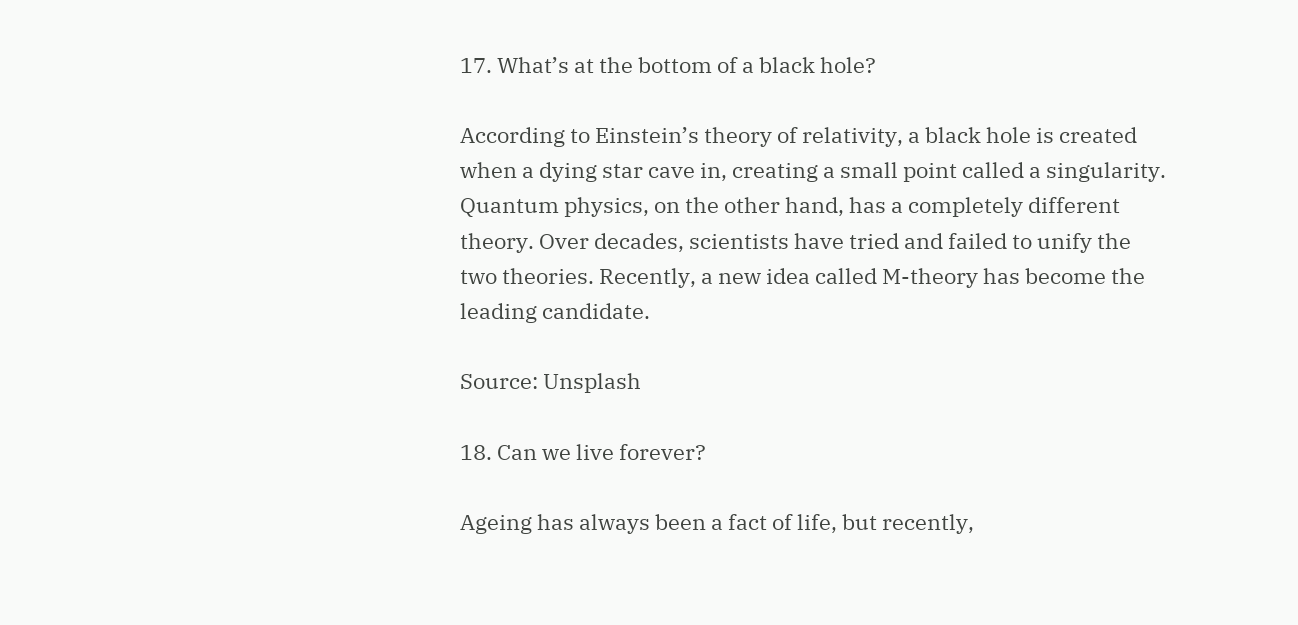17. What’s at the bottom of a black hole?

According to Einstein’s theory of relativity, a black hole is created when a dying star cave in, creating a small point called a singularity. Quantum physics, on the other hand, has a completely different theory. Over decades, scientists have tried and failed to unify the two theories. Recently, a new idea called M-theory has become the leading candidate.

Source: Unsplash

18. Can we live forever?

Ageing has always been a fact of life, but recently,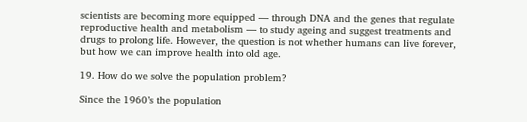scientists are becoming more equipped — through DNA and the genes that regulate reproductive health and metabolism — to study ageing and suggest treatments and drugs to prolong life. However, the question is not whether humans can live forever, but how we can improve health into old age.

19. How do we solve the population problem?

Since the 1960’s the population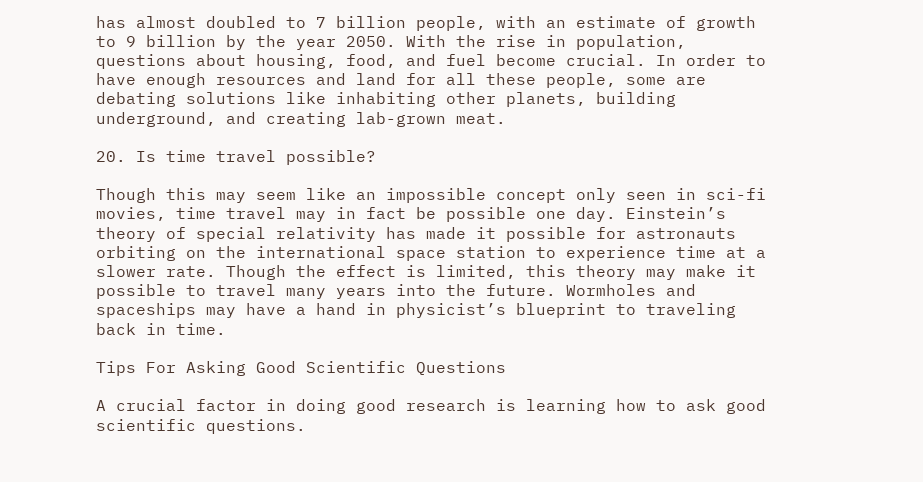has almost doubled to 7 billion people, with an estimate of growth to 9 billion by the year 2050. With the rise in population, questions about housing, food, and fuel become crucial. In order to have enough resources and land for all these people, some are debating solutions like inhabiting other planets, building underground, and creating lab-grown meat.

20. Is time travel possible?

Though this may seem like an impossible concept only seen in sci-fi movies, time travel may in fact be possible one day. Einstein’s theory of special relativity has made it possible for astronauts orbiting on the international space station to experience time at a slower rate. Though the effect is limited, this theory may make it possible to travel many years into the future. Wormholes and spaceships may have a hand in physicist’s blueprint to traveling back in time.

Tips For Asking Good Scientific Questions

A crucial factor in doing good research is learning how to ask good scientific questions.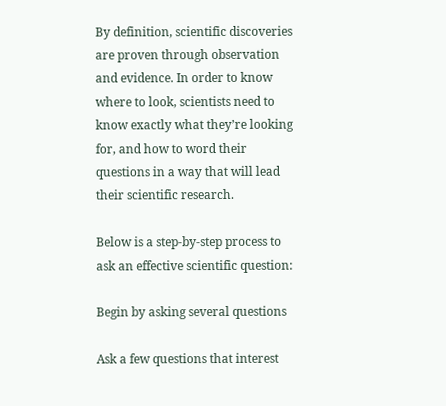By definition, scientific discoveries are proven through observation and evidence. In order to know where to look, scientists need to know exactly what they’re looking for, and how to word their questions in a way that will lead their scientific research.

Below is a step-by-step process to ask an effective scientific question:

Begin by asking several questions

Ask a few questions that interest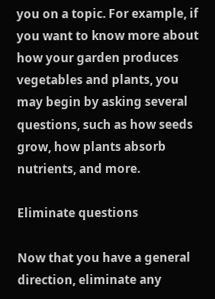you on a topic. For example, if you want to know more about how your garden produces vegetables and plants, you may begin by asking several questions, such as how seeds grow, how plants absorb nutrients, and more.

Eliminate questions

Now that you have a general direction, eliminate any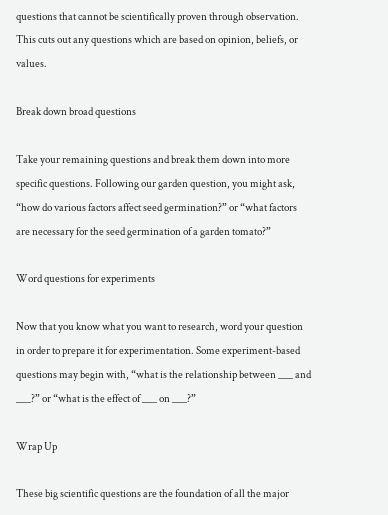questions that cannot be scientifically proven through observation. This cuts out any questions which are based on opinion, beliefs, or values.

Break down broad questions

Take your remaining questions and break them down into more specific questions. Following our garden question, you might ask, “how do various factors affect seed germination?” or “what factors are necessary for the seed germination of a garden tomato?”

Word questions for experiments

Now that you know what you want to research, word your question in order to prepare it for experimentation. Some experiment-based questions may begin with, “what is the relationship between ___ and ___?” or “what is the effect of ___ on ___?”

Wrap Up

These big scientific questions are the foundation of all the major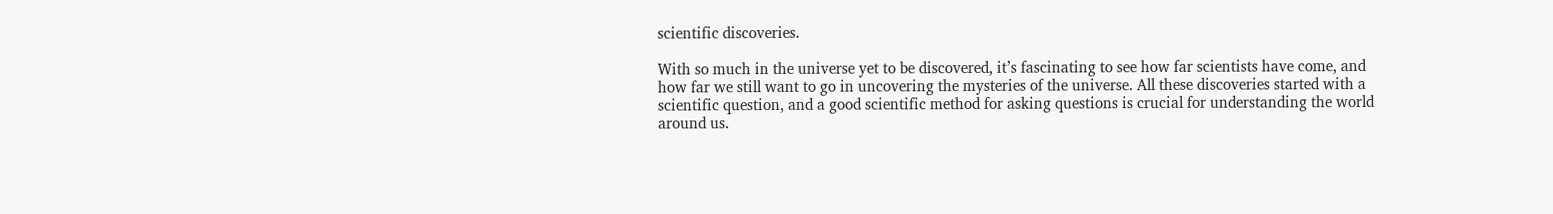scientific discoveries.

With so much in the universe yet to be discovered, it’s fascinating to see how far scientists have come, and how far we still want to go in uncovering the mysteries of the universe. All these discoveries started with a scientific question, and a good scientific method for asking questions is crucial for understanding the world around us.